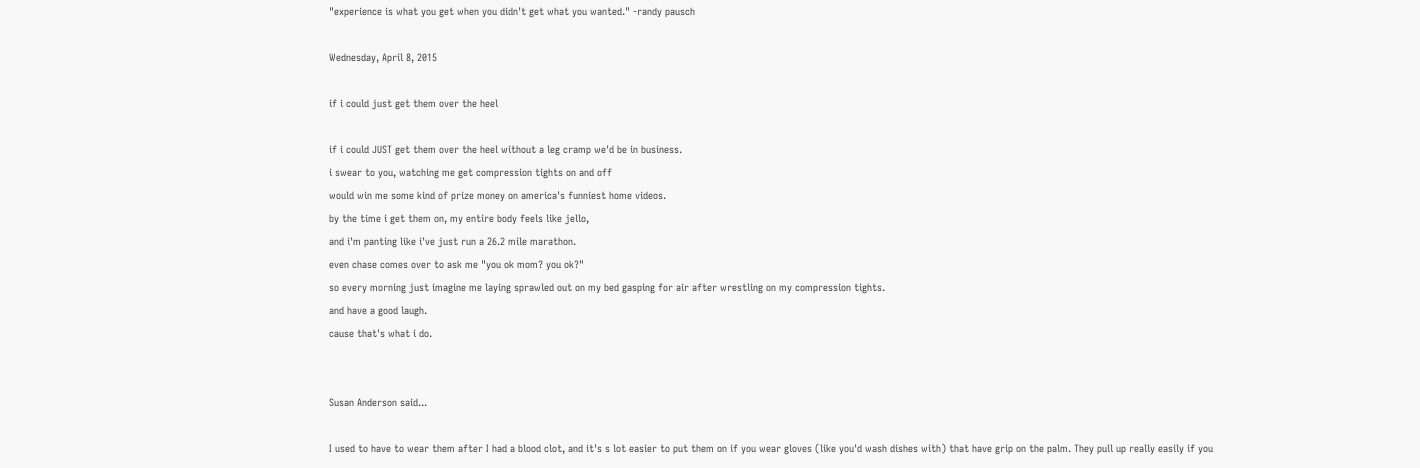"experience is what you get when you didn't get what you wanted." -randy pausch

Wednesday, April 8, 2015

if i could just get them over the heel

if i could JUST get them over the heel without a leg cramp we'd be in business.
i swear to you, watching me get compression tights on and off
would win me some kind of prize money on america's funniest home videos.
by the time i get them on, my entire body feels like jello,
and i'm panting like i've just run a 26.2 mile marathon.
even chase comes over to ask me "you ok mom? you ok?"
so every morning just imagine me laying sprawled out on my bed gasping for air after wrestling on my compression tights.
and have a good laugh.
cause that's what i do.


Susan Anderson said...

I used to have to wear them after I had a blood clot, and it's s lot easier to put them on if you wear gloves (like you'd wash dishes with) that have grip on the palm. They pull up really easily if you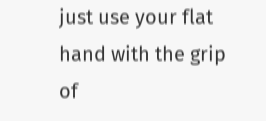just use your flat hand with the grip of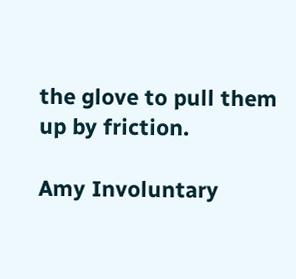the glove to pull them up by friction.

Amy Involuntary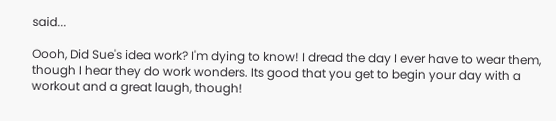said...

Oooh, Did Sue's idea work? I'm dying to know! I dread the day I ever have to wear them, though I hear they do work wonders. Its good that you get to begin your day with a workout and a great laugh, though!